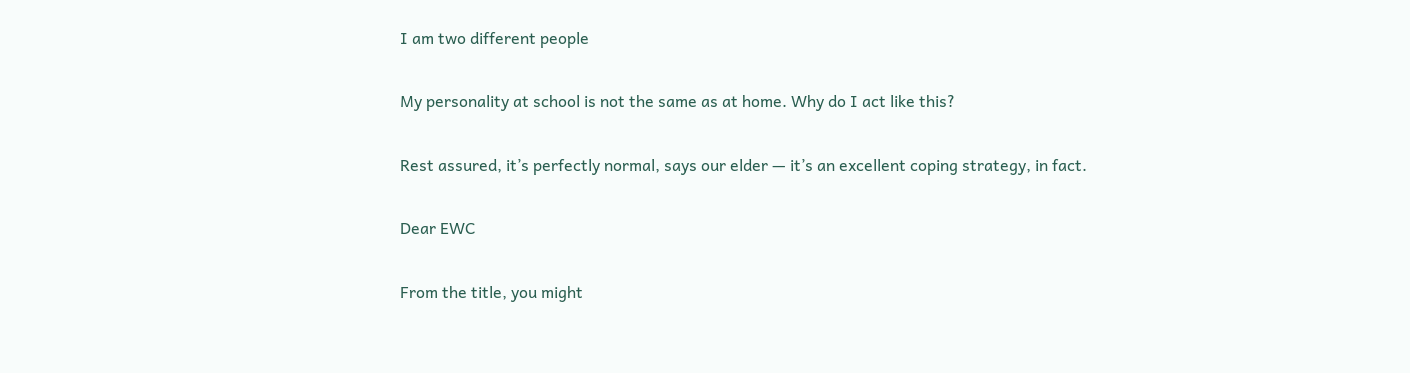I am two different people

My personality at school is not the same as at home. Why do I act like this?

Rest assured, it’s perfectly normal, says our elder — it’s an excellent coping strategy, in fact.

Dear EWC

From the title, you might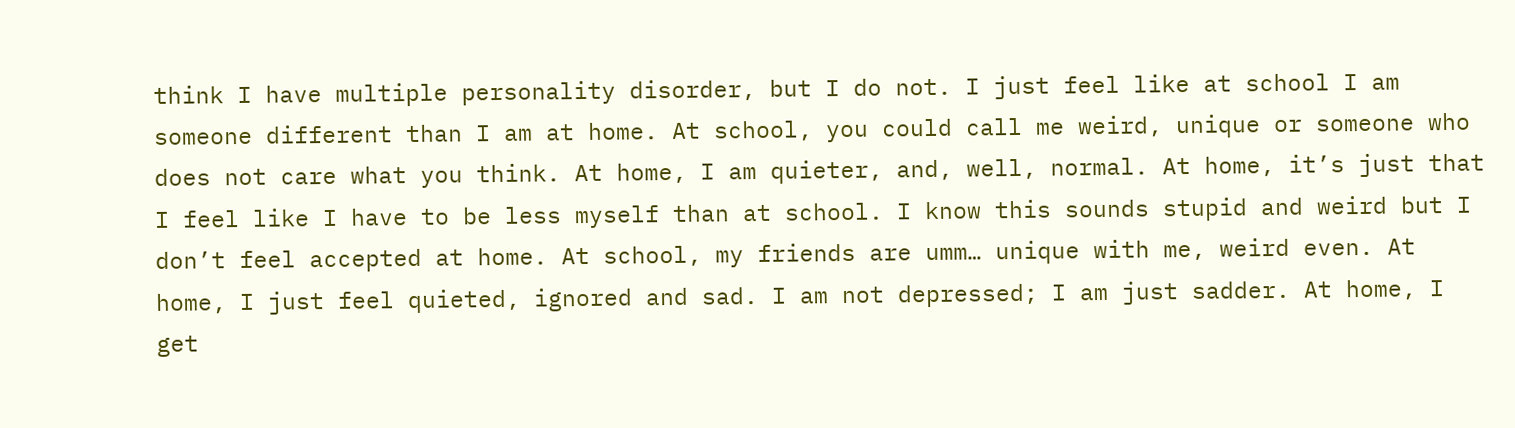think I have multiple personality disorder, but I do not. I just feel like at school I am someone different than I am at home. At school, you could call me weird, unique or someone who does not care what you think. At home, I am quieter, and, well, normal. At home, it’s just that I feel like I have to be less myself than at school. I know this sounds stupid and weird but I don’t feel accepted at home. At school, my friends are umm… unique with me, weird even. At home, I just feel quieted, ignored and sad. I am not depressed; I am just sadder. At home, I get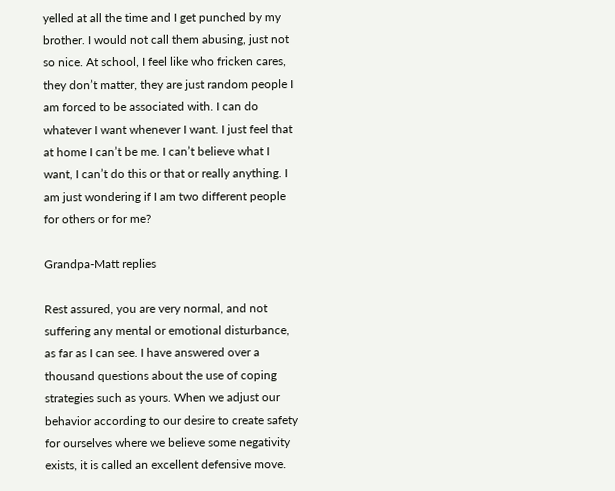yelled at all the time and I get punched by my brother. I would not call them abusing, just not so nice. At school, I feel like who fricken cares, they don’t matter, they are just random people I am forced to be associated with. I can do whatever I want whenever I want. I just feel that at home I can’t be me. I can’t believe what I want, I can’t do this or that or really anything. I am just wondering if I am two different people for others or for me?

Grandpa-Matt replies

Rest assured, you are very normal, and not suffering any mental or emotional disturbance, as far as I can see. I have answered over a thousand questions about the use of coping strategies such as yours. When we adjust our behavior according to our desire to create safety for ourselves where we believe some negativity exists, it is called an excellent defensive move.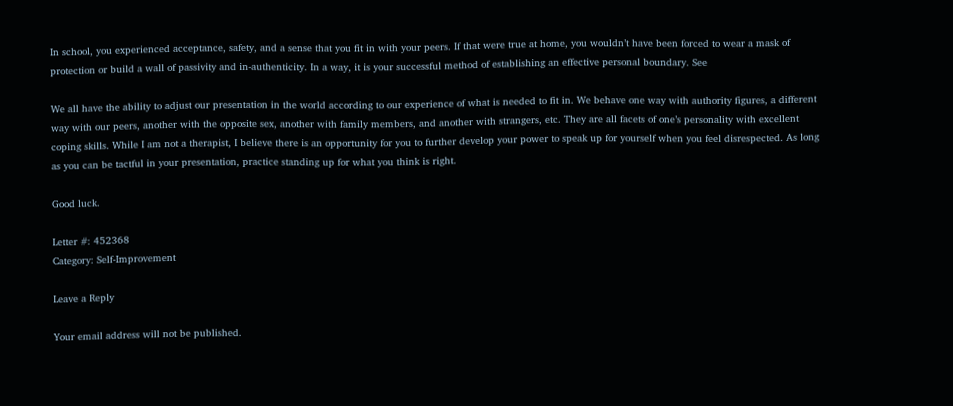In school, you experienced acceptance, safety, and a sense that you fit in with your peers. If that were true at home, you wouldn’t have been forced to wear a mask of protection or build a wall of passivity and in-authenticity. In a way, it is your successful method of establishing an effective personal boundary. See

We all have the ability to adjust our presentation in the world according to our experience of what is needed to fit in. We behave one way with authority figures, a different way with our peers, another with the opposite sex, another with family members, and another with strangers, etc. They are all facets of one’s personality with excellent coping skills. While I am not a therapist, I believe there is an opportunity for you to further develop your power to speak up for yourself when you feel disrespected. As long as you can be tactful in your presentation, practice standing up for what you think is right.

Good luck.

Letter #: 452368
Category: Self-Improvement

Leave a Reply

Your email address will not be published.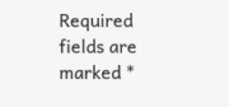Required fields are marked *